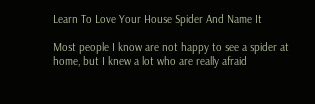Learn To Love Your House Spider And Name It

Most people I know are not happy to see a spider at home, but I knew a lot who are really afraid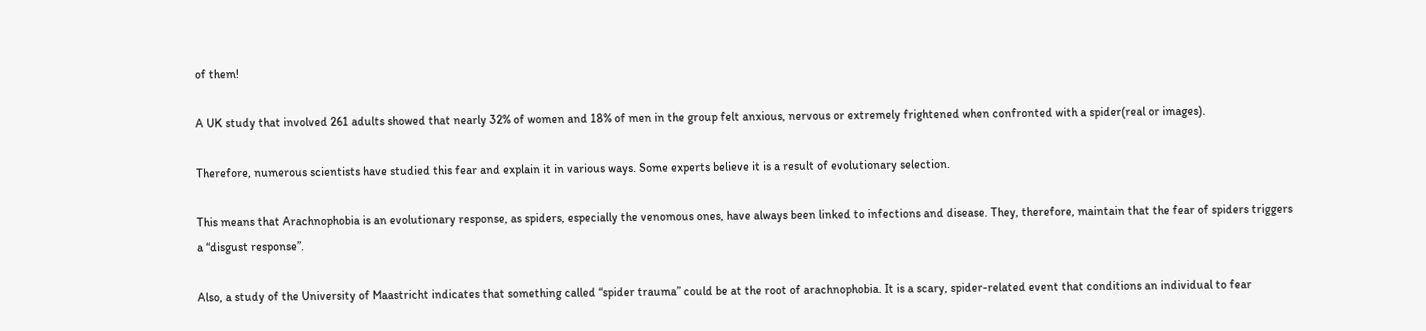of them!

A UK study that involved 261 adults showed that nearly 32% of women and 18% of men in the group felt anxious, nervous or extremely frightened when confronted with a spider(real or images).

Therefore, numerous scientists have studied this fear and explain it in various ways. Some experts believe it is a result of evolutionary selection.

This means that Arachnophobia is an evolutionary response, as spiders, especially the venomous ones, have always been linked to infections and disease. They, therefore, maintain that the fear of spiders triggers a “disgust response”.

Also, a study of the University of Maastricht indicates that something called “spider trauma” could be at the root of arachnophobia. It is a scary, spider-related event that conditions an individual to fear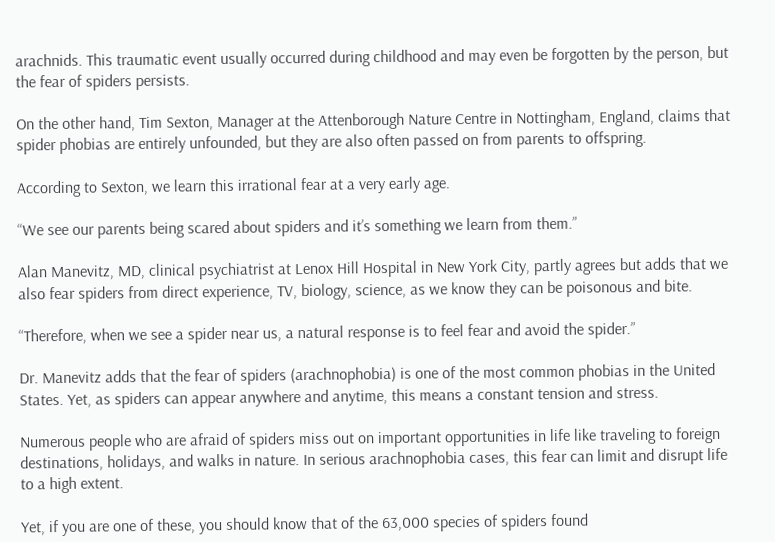arachnids. This traumatic event usually occurred during childhood and may even be forgotten by the person, but the fear of spiders persists.

On the other hand, Tim Sexton, Manager at the Attenborough Nature Centre in Nottingham, England, claims that spider phobias are entirely unfounded, but they are also often passed on from parents to offspring.

According to Sexton, we learn this irrational fear at a very early age.

“We see our parents being scared about spiders and it’s something we learn from them.”

Alan Manevitz, MD, clinical psychiatrist at Lenox Hill Hospital in New York City, partly agrees but adds that we also fear spiders from direct experience, TV, biology, science, as we know they can be poisonous and bite.

“Therefore, when we see a spider near us, a natural response is to feel fear and avoid the spider.”

Dr. Manevitz adds that the fear of spiders (arachnophobia) is one of the most common phobias in the United States. Yet, as spiders can appear anywhere and anytime, this means a constant tension and stress.

Numerous people who are afraid of spiders miss out on important opportunities in life like traveling to foreign destinations, holidays, and walks in nature. In serious arachnophobia cases, this fear can limit and disrupt life to a high extent.

Yet, if you are one of these, you should know that of the 63,000 species of spiders found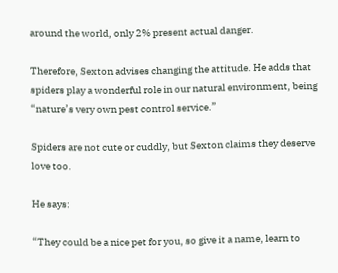around the world, only 2% present actual danger.

Therefore, Sexton advises changing the attitude. He adds that spiders play a wonderful role in our natural environment, being “nature’s very own pest control service.”

Spiders are not cute or cuddly, but Sexton claims they deserve love too.

He says:

“They could be a nice pet for you, so give it a name, learn to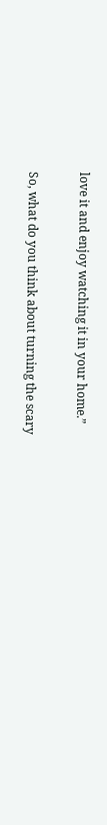love it and enjoy watching it in your home.”

So, what do you think about turning the scary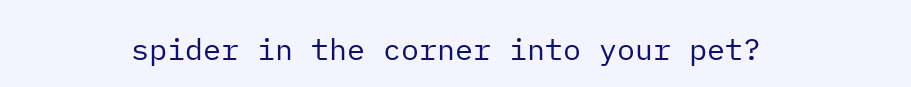spider in the corner into your pet?